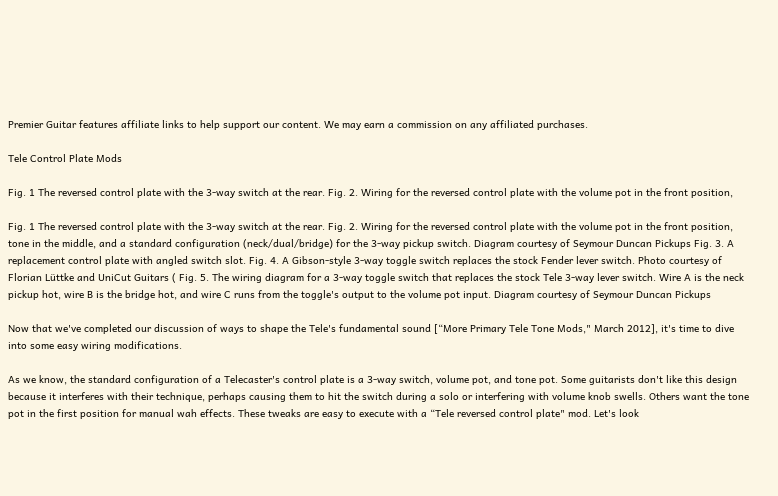Premier Guitar features affiliate links to help support our content. We may earn a commission on any affiliated purchases.

Tele Control Plate Mods

Fig. 1 The reversed control plate with the 3-way switch at the rear. Fig. 2. Wiring for the reversed control plate with the volume pot in the front position,

Fig. 1 The reversed control plate with the 3-way switch at the rear. Fig. 2. Wiring for the reversed control plate with the volume pot in the front position, tone in the middle, and a standard configuration (neck/dual/bridge) for the 3-way pickup switch. Diagram courtesy of Seymour Duncan Pickups Fig. 3. A replacement control plate with angled switch slot. Fig. 4. A Gibson-style 3-way toggle switch replaces the stock Fender lever switch. Photo courtesy of Florian Lüttke and UniCut Guitars ( Fig. 5. The wiring diagram for a 3-way toggle switch that replaces the stock Tele 3-way lever switch. Wire A is the neck pickup hot, wire B is the bridge hot, and wire C runs from the toggle's output to the volume pot input. Diagram courtesy of Seymour Duncan Pickups

Now that we've completed our discussion of ways to shape the Tele's fundamental sound [“More Primary Tele Tone Mods," March 2012], it's time to dive into some easy wiring modifications.

As we know, the standard configuration of a Telecaster's control plate is a 3-way switch, volume pot, and tone pot. Some guitarists don't like this design because it interferes with their technique, perhaps causing them to hit the switch during a solo or interfering with volume knob swells. Others want the tone pot in the first position for manual wah effects. These tweaks are easy to execute with a “Tele reversed control plate" mod. Let's look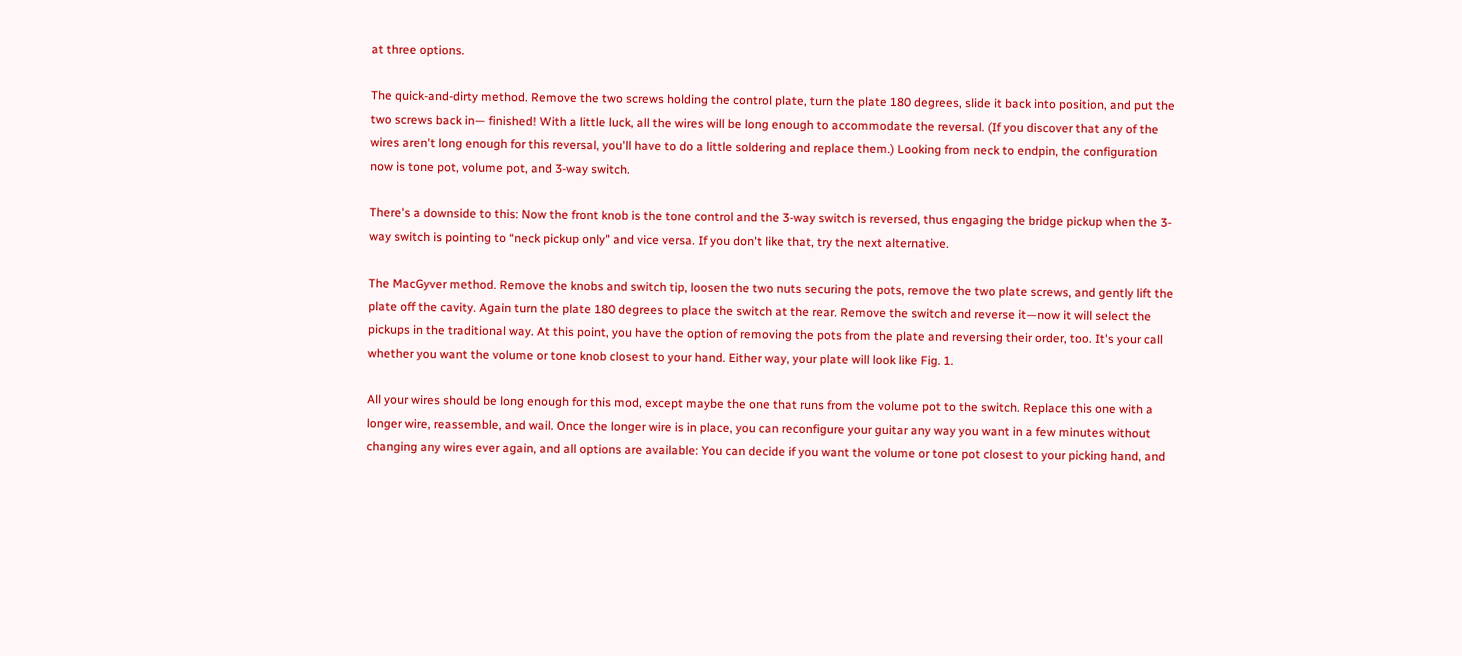at three options.

The quick-and-dirty method. Remove the two screws holding the control plate, turn the plate 180 degrees, slide it back into position, and put the two screws back in— finished! With a little luck, all the wires will be long enough to accommodate the reversal. (If you discover that any of the wires aren't long enough for this reversal, you'll have to do a little soldering and replace them.) Looking from neck to endpin, the configuration now is tone pot, volume pot, and 3-way switch.

There's a downside to this: Now the front knob is the tone control and the 3-way switch is reversed, thus engaging the bridge pickup when the 3-way switch is pointing to “neck pickup only" and vice versa. If you don't like that, try the next alternative.

The MacGyver method. Remove the knobs and switch tip, loosen the two nuts securing the pots, remove the two plate screws, and gently lift the plate off the cavity. Again turn the plate 180 degrees to place the switch at the rear. Remove the switch and reverse it—now it will select the pickups in the traditional way. At this point, you have the option of removing the pots from the plate and reversing their order, too. It's your call whether you want the volume or tone knob closest to your hand. Either way, your plate will look like Fig. 1.

All your wires should be long enough for this mod, except maybe the one that runs from the volume pot to the switch. Replace this one with a longer wire, reassemble, and wail. Once the longer wire is in place, you can reconfigure your guitar any way you want in a few minutes without changing any wires ever again, and all options are available: You can decide if you want the volume or tone pot closest to your picking hand, and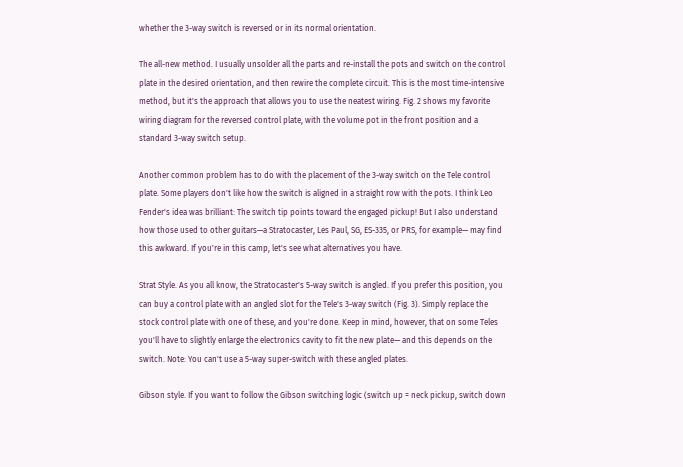whether the 3-way switch is reversed or in its normal orientation.

The all-new method. I usually unsolder all the parts and re-install the pots and switch on the control plate in the desired orientation, and then rewire the complete circuit. This is the most time-intensive method, but it's the approach that allows you to use the neatest wiring. Fig. 2 shows my favorite wiring diagram for the reversed control plate, with the volume pot in the front position and a standard 3-way switch setup.

Another common problem has to do with the placement of the 3-way switch on the Tele control plate. Some players don't like how the switch is aligned in a straight row with the pots. I think Leo Fender's idea was brilliant: The switch tip points toward the engaged pickup! But I also understand how those used to other guitars—a Stratocaster, Les Paul, SG, ES-335, or PRS, for example— may find this awkward. If you're in this camp, let's see what alternatives you have.

Strat Style. As you all know, the Stratocaster's 5-way switch is angled. If you prefer this position, you can buy a control plate with an angled slot for the Tele's 3-way switch (Fig. 3). Simply replace the stock control plate with one of these, and you're done. Keep in mind, however, that on some Teles you'll have to slightly enlarge the electronics cavity to fit the new plate— and this depends on the switch. Note: You can't use a 5-way super-switch with these angled plates.

Gibson style. If you want to follow the Gibson switching logic (switch up = neck pickup, switch down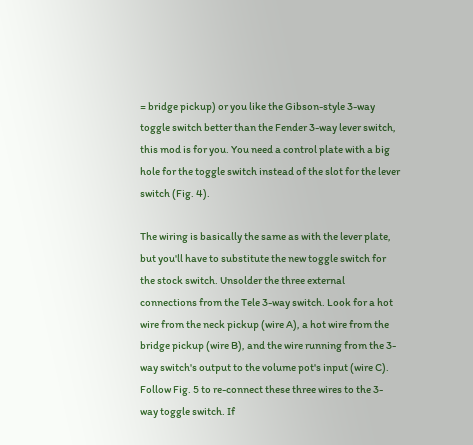= bridge pickup) or you like the Gibson-style 3-way toggle switch better than the Fender 3-way lever switch, this mod is for you. You need a control plate with a big hole for the toggle switch instead of the slot for the lever switch (Fig. 4).

The wiring is basically the same as with the lever plate, but you'll have to substitute the new toggle switch for the stock switch. Unsolder the three external connections from the Tele 3-way switch. Look for a hot wire from the neck pickup (wire A), a hot wire from the bridge pickup (wire B), and the wire running from the 3-way switch's output to the volume pot's input (wire C). Follow Fig. 5 to re-connect these three wires to the 3-way toggle switch. If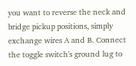you want to reverse the neck and bridge pickup positions, simply exchange wires A and B. Connect the toggle switch's ground lug to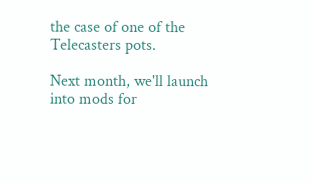the case of one of the Telecasters pots.

Next month, we'll launch into mods for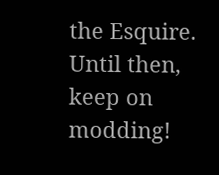the Esquire. Until then, keep on modding!